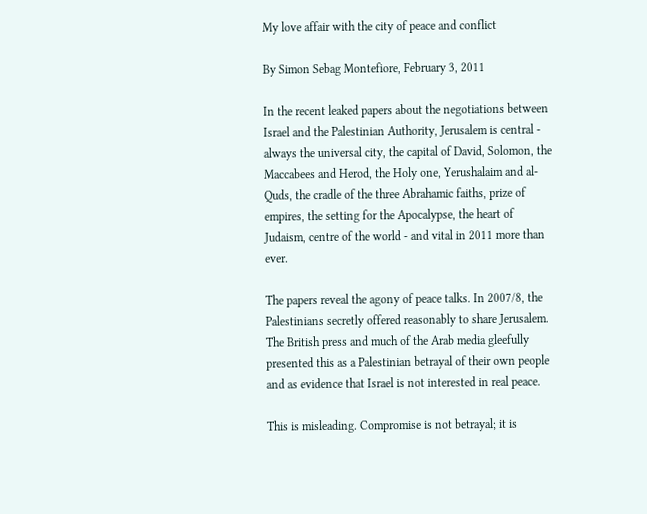My love affair with the city of peace and conflict

By Simon Sebag Montefiore, February 3, 2011

In the recent leaked papers about the negotiations between Israel and the Palestinian Authority, Jerusalem is central - always the universal city, the capital of David, Solomon, the Maccabees and Herod, the Holy one, Yerushalaim and al-Quds, the cradle of the three Abrahamic faiths, prize of empires, the setting for the Apocalypse, the heart of Judaism, centre of the world - and vital in 2011 more than ever.

The papers reveal the agony of peace talks. In 2007/8, the Palestinians secretly offered reasonably to share Jerusalem. The British press and much of the Arab media gleefully presented this as a Palestinian betrayal of their own people and as evidence that Israel is not interested in real peace.

This is misleading. Compromise is not betrayal; it is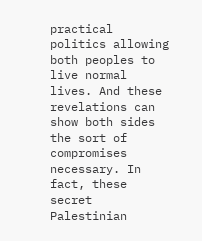practical politics allowing both peoples to live normal lives. And these revelations can show both sides the sort of compromises necessary. In fact, these secret Palestinian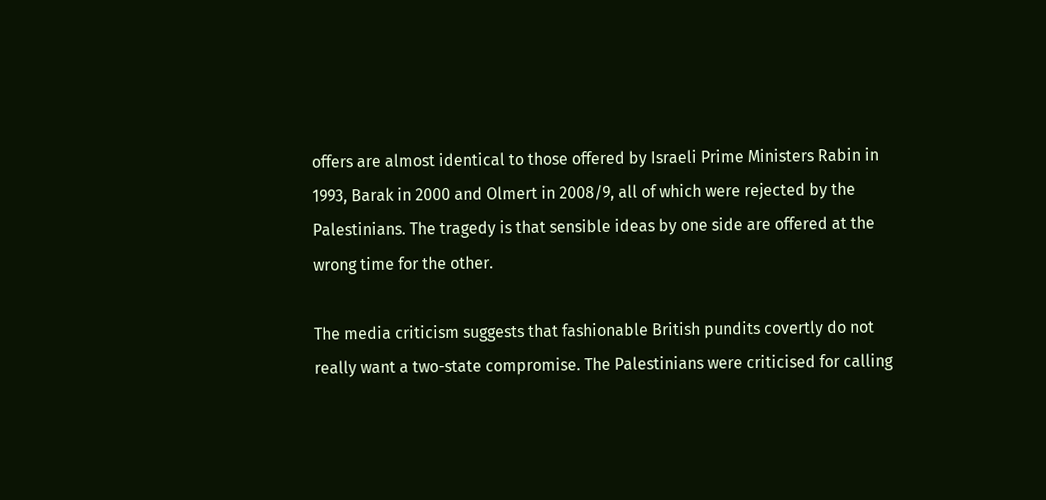offers are almost identical to those offered by Israeli Prime Ministers Rabin in 1993, Barak in 2000 and Olmert in 2008/9, all of which were rejected by the Palestinians. The tragedy is that sensible ideas by one side are offered at the wrong time for the other.

The media criticism suggests that fashionable British pundits covertly do not really want a two-state compromise. The Palestinians were criticised for calling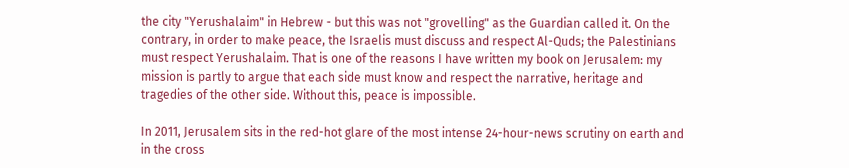the city "Yerushalaim" in Hebrew - but this was not "grovelling" as the Guardian called it. On the contrary, in order to make peace, the Israelis must discuss and respect Al-Quds; the Palestinians must respect Yerushalaim. That is one of the reasons I have written my book on Jerusalem: my mission is partly to argue that each side must know and respect the narrative, heritage and tragedies of the other side. Without this, peace is impossible.

In 2011, Jerusalem sits in the red-hot glare of the most intense 24-hour-news scrutiny on earth and in the cross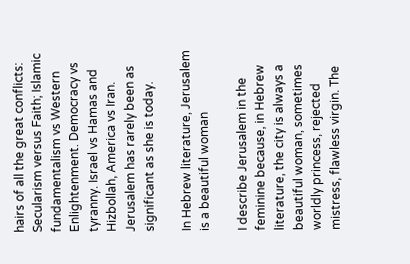hairs of all the great conflicts: Secularism versus Faith; Islamic fundamentalism vs Western Enlightenment. Democracy vs tyranny. Israel vs Hamas and Hizbollah, America vs Iran. Jerusalem has rarely been as significant as she is today.

In Hebrew literature, Jerusalem is a beautiful woman

I describe Jerusalem in the feminine because, in Hebrew literature, the city is always a beautiful woman, sometimes worldly princess, rejected mistress, flawless virgin. The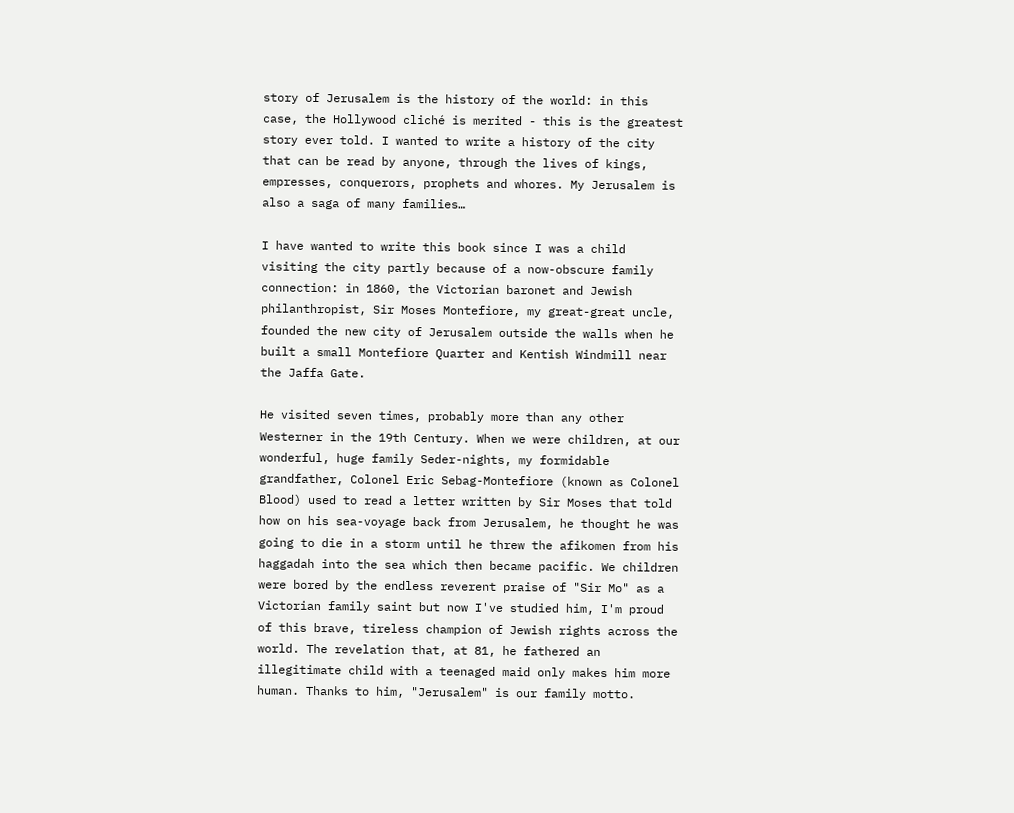story of Jerusalem is the history of the world: in this case, the Hollywood cliché is merited - this is the greatest story ever told. I wanted to write a history of the city that can be read by anyone, through the lives of kings, empresses, conquerors, prophets and whores. My Jerusalem is also a saga of many families…

I have wanted to write this book since I was a child visiting the city partly because of a now-obscure family connection: in 1860, the Victorian baronet and Jewish philanthropist, Sir Moses Montefiore, my great-great uncle, founded the new city of Jerusalem outside the walls when he built a small Montefiore Quarter and Kentish Windmill near the Jaffa Gate.

He visited seven times, probably more than any other Westerner in the 19th Century. When we were children, at our wonderful, huge family Seder-nights, my formidable grandfather, Colonel Eric Sebag-Montefiore (known as Colonel Blood) used to read a letter written by Sir Moses that told how on his sea-voyage back from Jerusalem, he thought he was going to die in a storm until he threw the afikomen from his haggadah into the sea which then became pacific. We children were bored by the endless reverent praise of "Sir Mo" as a Victorian family saint but now I've studied him, I'm proud of this brave, tireless champion of Jewish rights across the world. The revelation that, at 81, he fathered an illegitimate child with a teenaged maid only makes him more human. Thanks to him, "Jerusalem" is our family motto.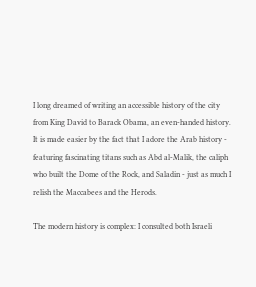I long dreamed of writing an accessible history of the city from King David to Barack Obama, an even-handed history. It is made easier by the fact that I adore the Arab history - featuring fascinating titans such as Abd al-Malik, the caliph who built the Dome of the Rock, and Saladin - just as much I relish the Maccabees and the Herods.

The modern history is complex: I consulted both Israeli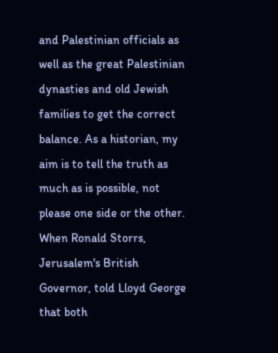and Palestinian officials as well as the great Palestinian dynasties and old Jewish families to get the correct balance. As a historian, my aim is to tell the truth as much as is possible, not please one side or the other. When Ronald Storrs, Jerusalem's British Governor, told Lloyd George that both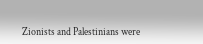Zionists and Palestinians were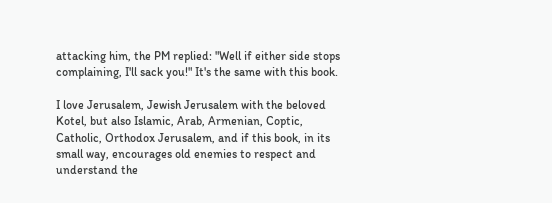attacking him, the PM replied: "Well if either side stops complaining, I'll sack you!" It's the same with this book.

I love Jerusalem, Jewish Jerusalem with the beloved Kotel, but also Islamic, Arab, Armenian, Coptic, Catholic, Orthodox Jerusalem, and if this book, in its small way, encourages old enemies to respect and understand the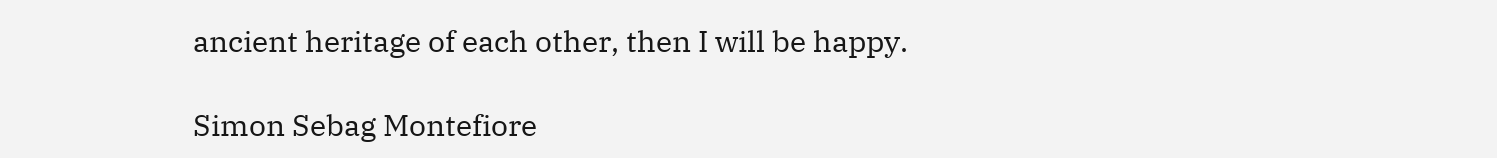ancient heritage of each other, then I will be happy.

Simon Sebag Montefiore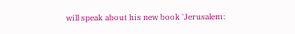will speak about his new book 'Jerusalem: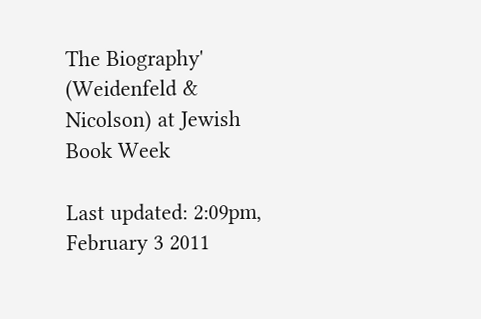The Biography' (Weidenfeld & Nicolson) at Jewish Book Week

Last updated: 2:09pm, February 3 2011